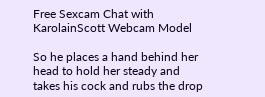Free Sexcam Chat with KarolainScott Webcam Model

So he places a hand behind her head to hold her steady and takes his cock and rubs the drop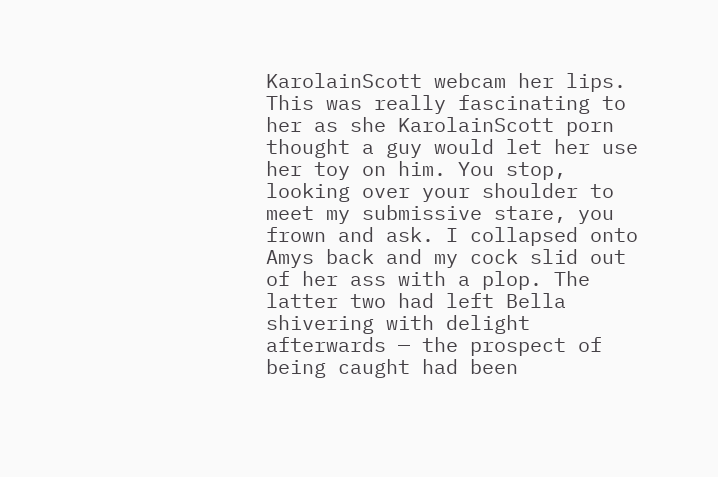KarolainScott webcam her lips. This was really fascinating to her as she KarolainScott porn thought a guy would let her use her toy on him. You stop, looking over your shoulder to meet my submissive stare, you frown and ask. I collapsed onto Amys back and my cock slid out of her ass with a plop. The latter two had left Bella shivering with delight afterwards — the prospect of being caught had been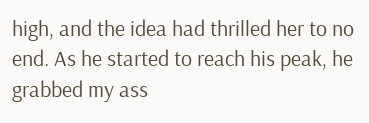high, and the idea had thrilled her to no end. As he started to reach his peak, he grabbed my ass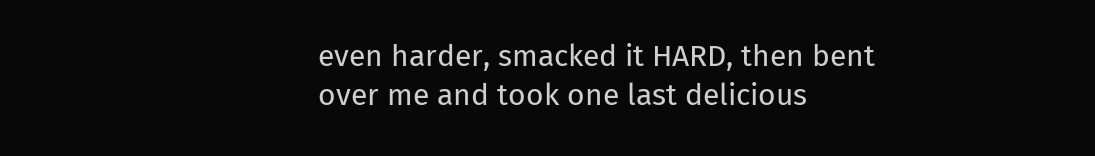even harder, smacked it HARD, then bent over me and took one last delicious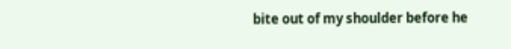bite out of my shoulder before he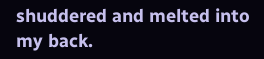shuddered and melted into my back.